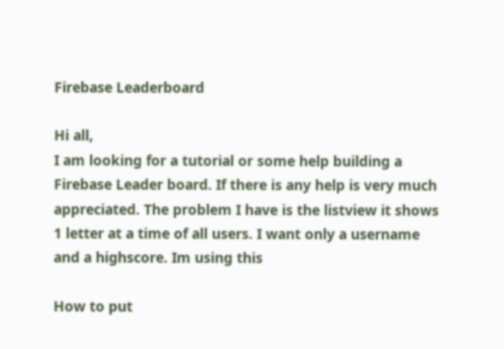Firebase Leaderboard

Hi all,
I am looking for a tutorial or some help building a Firebase Leader board. If there is any help is very much appreciated. The problem I have is the listview it shows 1 letter at a time of all users. I want only a username and a highscore. Im using this

How to put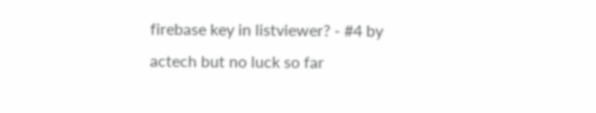firebase key in listviewer? - #4 by actech but no luck so far